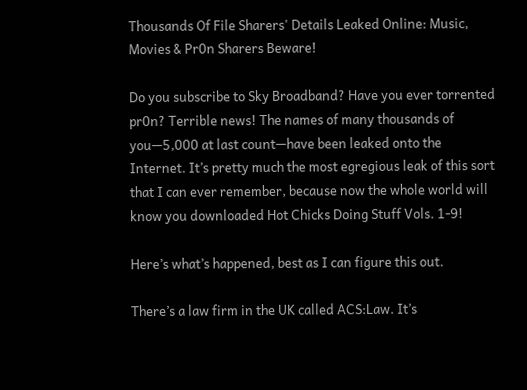Thousands Of File Sharers' Details Leaked Online: Music, Movies & Pr0n Sharers Beware!

Do you subscribe to Sky Broadband? Have you ever torrented pr0n? Terrible news! The names of many thousands of you—5,000 at last count—have been leaked onto the Internet. It’s pretty much the most egregious leak of this sort that I can ever remember, because now the whole world will know you downloaded Hot Chicks Doing Stuff Vols. 1-9!

Here’s what’s happened, best as I can figure this out.

There’s a law firm in the UK called ACS:Law. It’s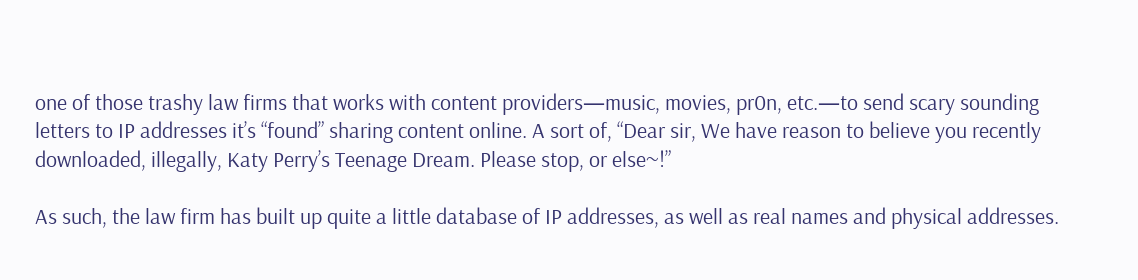one of those trashy law firms that works with content providers—music, movies, pr0n, etc.—to send scary sounding letters to IP addresses it’s “found” sharing content online. A sort of, “Dear sir, We have reason to believe you recently downloaded, illegally, Katy Perry’s Teenage Dream. Please stop, or else~!”

As such, the law firm has built up quite a little database of IP addresses, as well as real names and physical addresses.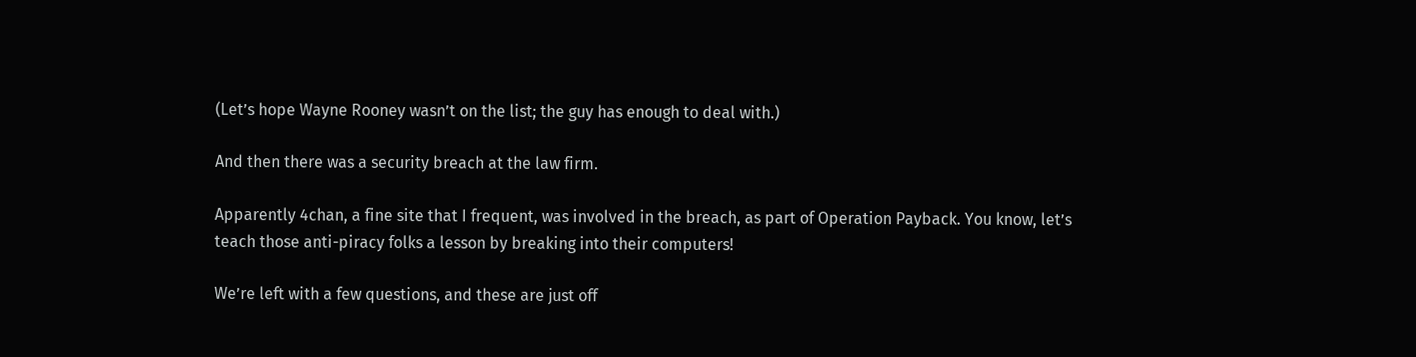(Let’s hope Wayne Rooney wasn’t on the list; the guy has enough to deal with.)

And then there was a security breach at the law firm.

Apparently 4chan, a fine site that I frequent, was involved in the breach, as part of Operation Payback. You know, let’s teach those anti-piracy folks a lesson by breaking into their computers!

We’re left with a few questions, and these are just off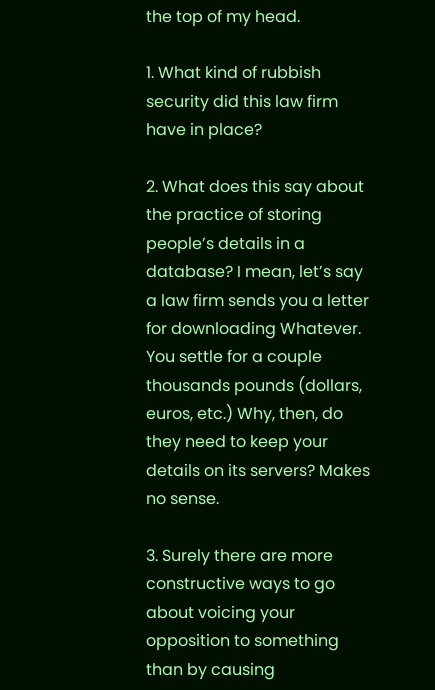the top of my head.

1. What kind of rubbish security did this law firm have in place?

2. What does this say about the practice of storing people’s details in a database? I mean, let’s say a law firm sends you a letter for downloading Whatever. You settle for a couple thousands pounds (dollars, euros, etc.) Why, then, do they need to keep your details on its servers? Makes no sense.

3. Surely there are more constructive ways to go about voicing your opposition to something than by causing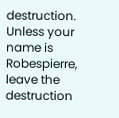destruction. Unless your name is Robespierre, leave the destruction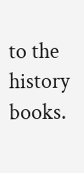to the history books.